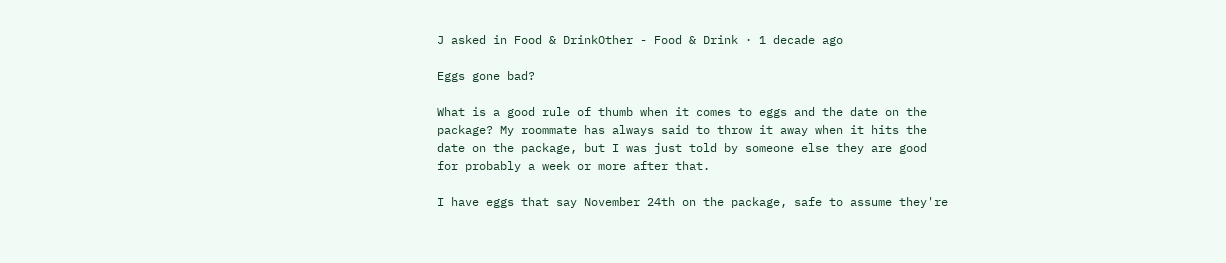J asked in Food & DrinkOther - Food & Drink · 1 decade ago

Eggs gone bad?

What is a good rule of thumb when it comes to eggs and the date on the package? My roommate has always said to throw it away when it hits the date on the package, but I was just told by someone else they are good for probably a week or more after that.

I have eggs that say November 24th on the package, safe to assume they're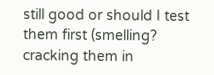still good or should I test them first (smelling? cracking them in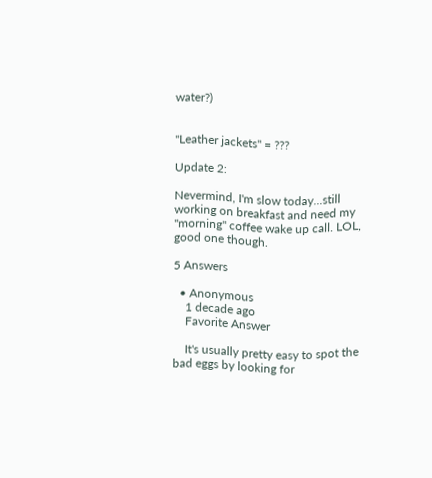water?)


"Leather jackets" = ???

Update 2:

Nevermind, I'm slow today...still working on breakfast and need my "morning" coffee wake up call. LOL, good one though.

5 Answers

  • Anonymous
    1 decade ago
    Favorite Answer

    It's usually pretty easy to spot the bad eggs by looking for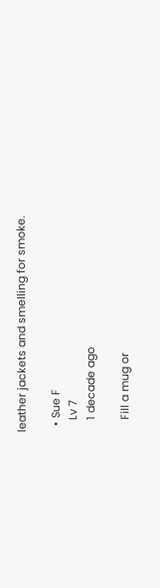leather jackets and smelling for smoke.

  • Sue F
    Lv 7
    1 decade ago

    Fill a mug or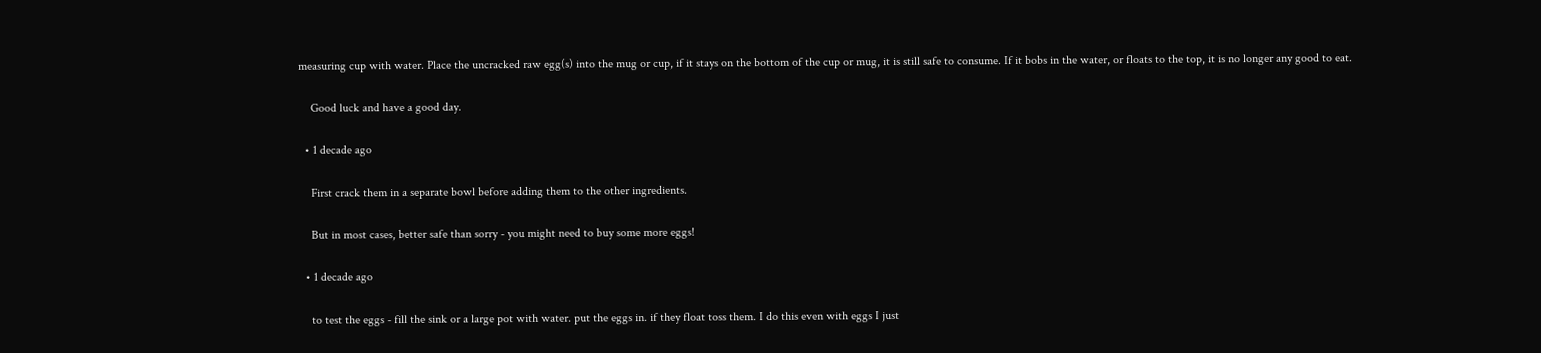measuring cup with water. Place the uncracked raw egg(s) into the mug or cup, if it stays on the bottom of the cup or mug, it is still safe to consume. If it bobs in the water, or floats to the top, it is no longer any good to eat.

    Good luck and have a good day.

  • 1 decade ago

    First crack them in a separate bowl before adding them to the other ingredients.

    But in most cases, better safe than sorry - you might need to buy some more eggs!

  • 1 decade ago

    to test the eggs - fill the sink or a large pot with water. put the eggs in. if they float toss them. I do this even with eggs I just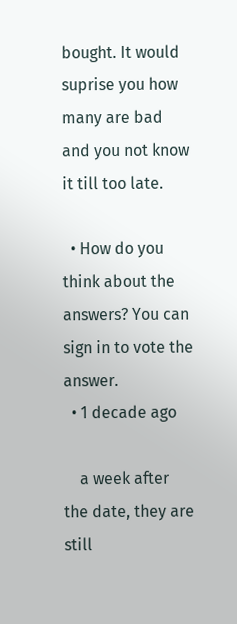bought. It would suprise you how many are bad and you not know it till too late.

  • How do you think about the answers? You can sign in to vote the answer.
  • 1 decade ago

    a week after the date, they are still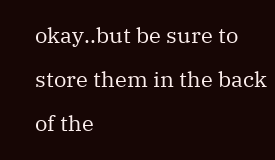okay..but be sure to store them in the back of the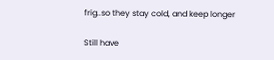frig..so they stay cold, and keep longer

Still have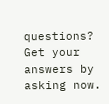questions? Get your answers by asking now.